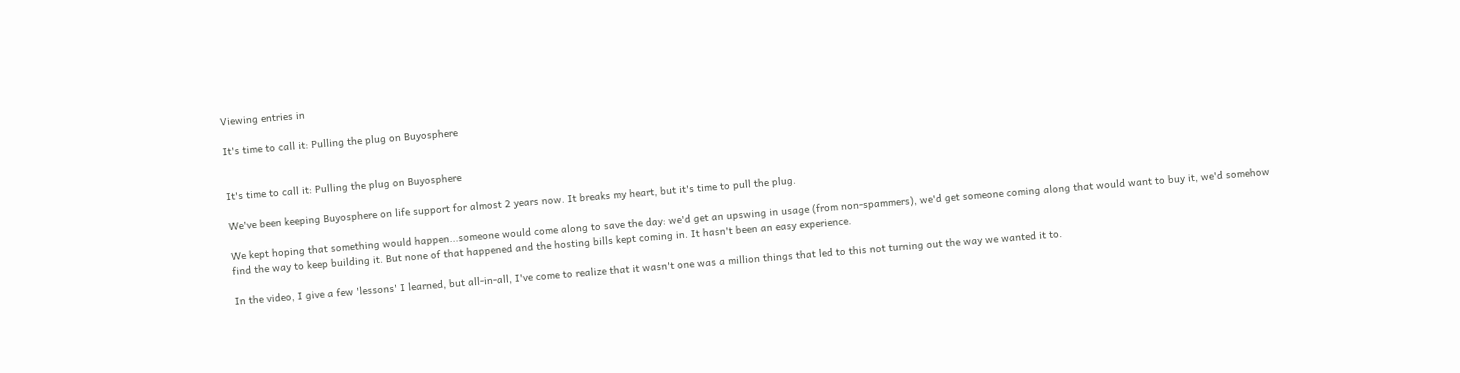Viewing entries in

It's time to call it: Pulling the plug on Buyosphere


It's time to call it: Pulling the plug on Buyosphere

We've been keeping Buyosphere on life support for almost 2 years now. It breaks my heart, but it's time to pull the plug.

We kept hoping that something would happen...someone would come along to save the day: we'd get an upswing in usage (from non-spammers), we'd get someone coming along that would want to buy it, we'd somehow find the way to keep building it. But none of that happened and the hosting bills kept coming in. It hasn't been an easy experience.

In the video, I give a few 'lessons' I learned, but all-in-all, I've come to realize that it wasn't one was a million things that led to this not turning out the way we wanted it to.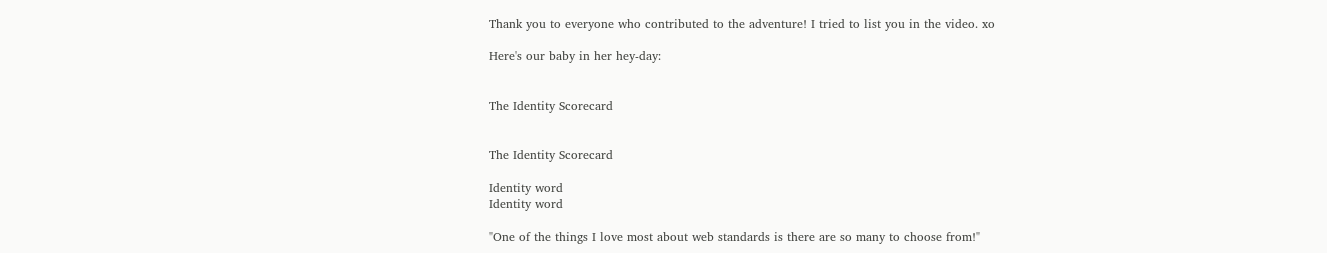Thank you to everyone who contributed to the adventure! I tried to list you in the video. xo

Here's our baby in her hey-day:


The Identity Scorecard


The Identity Scorecard

Identity word
Identity word

"One of the things I love most about web standards is there are so many to choose from!"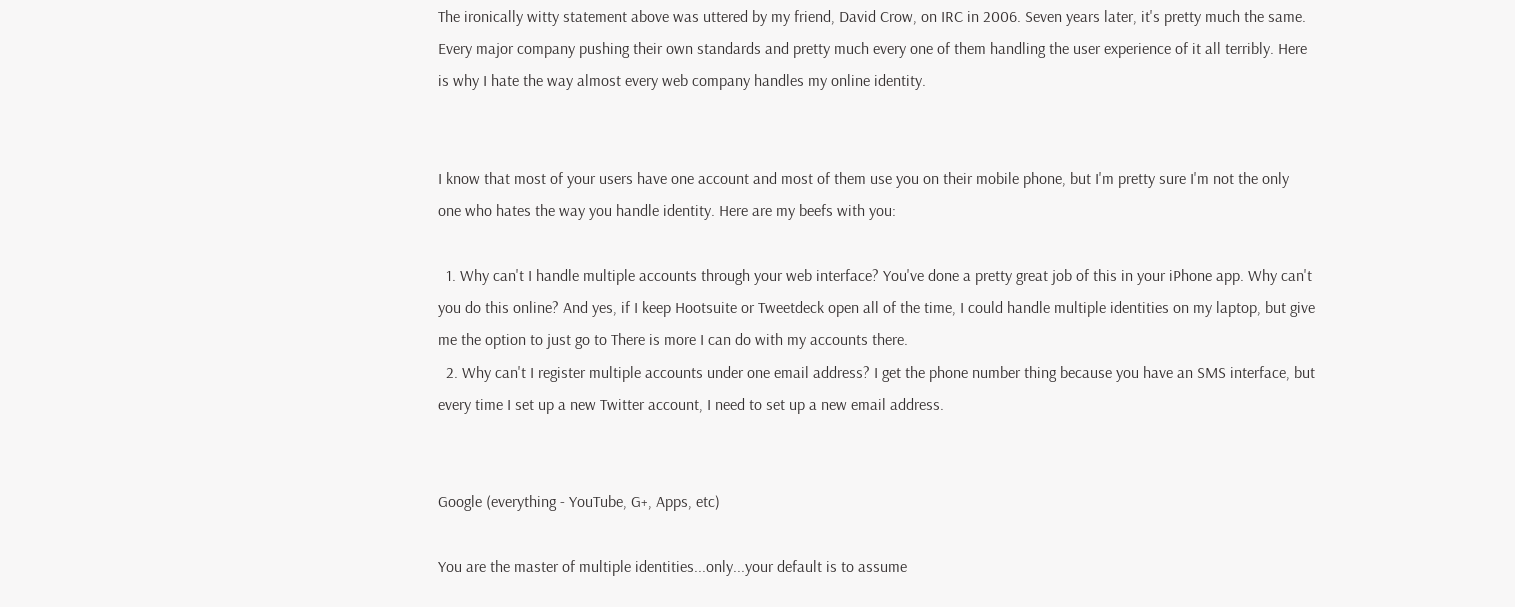The ironically witty statement above was uttered by my friend, David Crow, on IRC in 2006. Seven years later, it's pretty much the same. Every major company pushing their own standards and pretty much every one of them handling the user experience of it all terribly. Here is why I hate the way almost every web company handles my online identity.


I know that most of your users have one account and most of them use you on their mobile phone, but I'm pretty sure I'm not the only one who hates the way you handle identity. Here are my beefs with you:

  1. Why can't I handle multiple accounts through your web interface? You've done a pretty great job of this in your iPhone app. Why can't you do this online? And yes, if I keep Hootsuite or Tweetdeck open all of the time, I could handle multiple identities on my laptop, but give me the option to just go to There is more I can do with my accounts there.
  2. Why can't I register multiple accounts under one email address? I get the phone number thing because you have an SMS interface, but every time I set up a new Twitter account, I need to set up a new email address.


Google (everything - YouTube, G+, Apps, etc)

You are the master of multiple identities...only...your default is to assume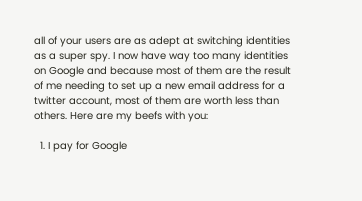all of your users are as adept at switching identities as a super spy. I now have way too many identities on Google and because most of them are the result of me needing to set up a new email address for a twitter account, most of them are worth less than others. Here are my beefs with you:

  1. I pay for Google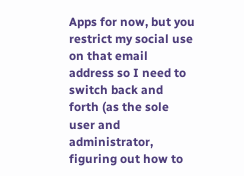Apps for now, but you restrict my social use on that email address so I need to switch back and forth (as the sole user and administrator, figuring out how to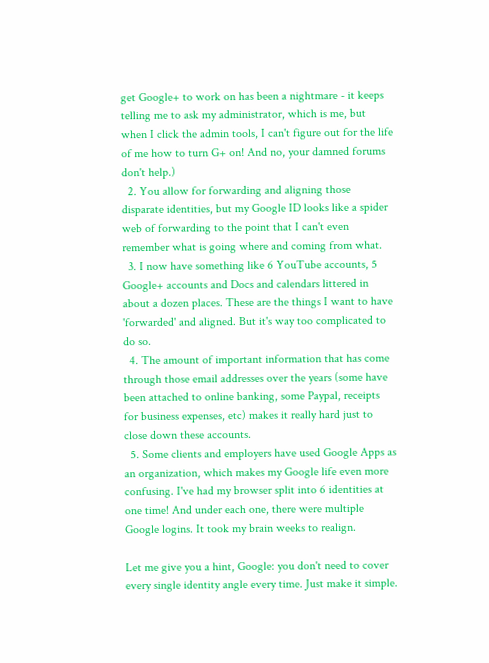get Google+ to work on has been a nightmare - it keeps telling me to ask my administrator, which is me, but when I click the admin tools, I can't figure out for the life of me how to turn G+ on! And no, your damned forums don't help.)
  2. You allow for forwarding and aligning those disparate identities, but my Google ID looks like a spider web of forwarding to the point that I can't even remember what is going where and coming from what.
  3. I now have something like 6 YouTube accounts, 5 Google+ accounts and Docs and calendars littered in about a dozen places. These are the things I want to have 'forwarded' and aligned. But it's way too complicated to do so.
  4. The amount of important information that has come through those email addresses over the years (some have been attached to online banking, some Paypal, receipts for business expenses, etc) makes it really hard just to close down these accounts.
  5. Some clients and employers have used Google Apps as an organization, which makes my Google life even more confusing. I've had my browser split into 6 identities at one time! And under each one, there were multiple Google logins. It took my brain weeks to realign.

Let me give you a hint, Google: you don't need to cover every single identity angle every time. Just make it simple.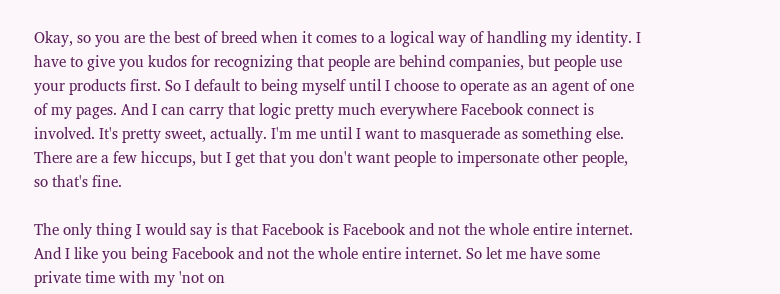Okay, so you are the best of breed when it comes to a logical way of handling my identity. I have to give you kudos for recognizing that people are behind companies, but people use your products first. So I default to being myself until I choose to operate as an agent of one of my pages. And I can carry that logic pretty much everywhere Facebook connect is involved. It's pretty sweet, actually. I'm me until I want to masquerade as something else. There are a few hiccups, but I get that you don't want people to impersonate other people, so that's fine.

The only thing I would say is that Facebook is Facebook and not the whole entire internet. And I like you being Facebook and not the whole entire internet. So let me have some private time with my 'not on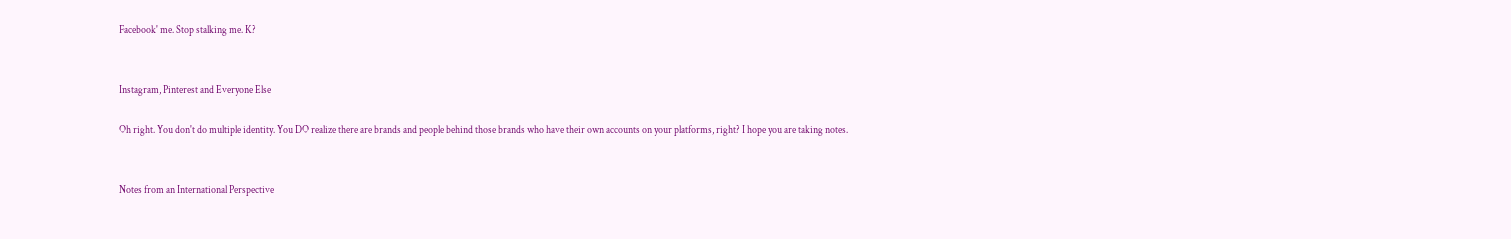Facebook' me. Stop stalking me. K?


Instagram, Pinterest and Everyone Else

Oh right. You don't do multiple identity. You DO realize there are brands and people behind those brands who have their own accounts on your platforms, right? I hope you are taking notes.


Notes from an International Perspective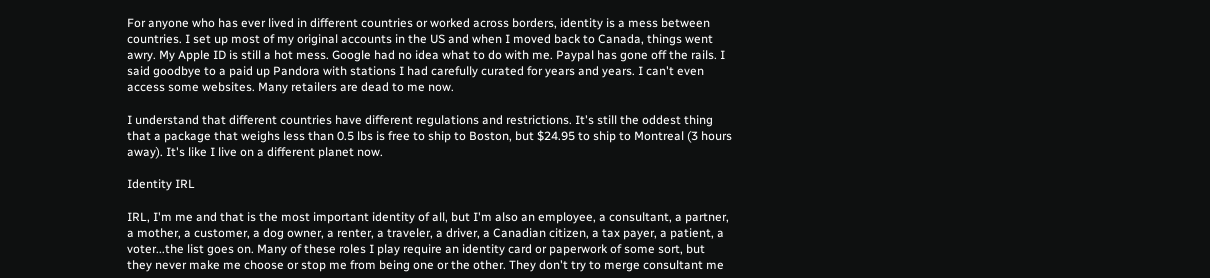For anyone who has ever lived in different countries or worked across borders, identity is a mess between countries. I set up most of my original accounts in the US and when I moved back to Canada, things went awry. My Apple ID is still a hot mess. Google had no idea what to do with me. Paypal has gone off the rails. I said goodbye to a paid up Pandora with stations I had carefully curated for years and years. I can't even access some websites. Many retailers are dead to me now.

I understand that different countries have different regulations and restrictions. It's still the oddest thing that a package that weighs less than 0.5 lbs is free to ship to Boston, but $24.95 to ship to Montreal (3 hours away). It's like I live on a different planet now.

Identity IRL

IRL, I'm me and that is the most important identity of all, but I'm also an employee, a consultant, a partner, a mother, a customer, a dog owner, a renter, a traveler, a driver, a Canadian citizen, a tax payer, a patient, a voter...the list goes on. Many of these roles I play require an identity card or paperwork of some sort, but they never make me choose or stop me from being one or the other. They don't try to merge consultant me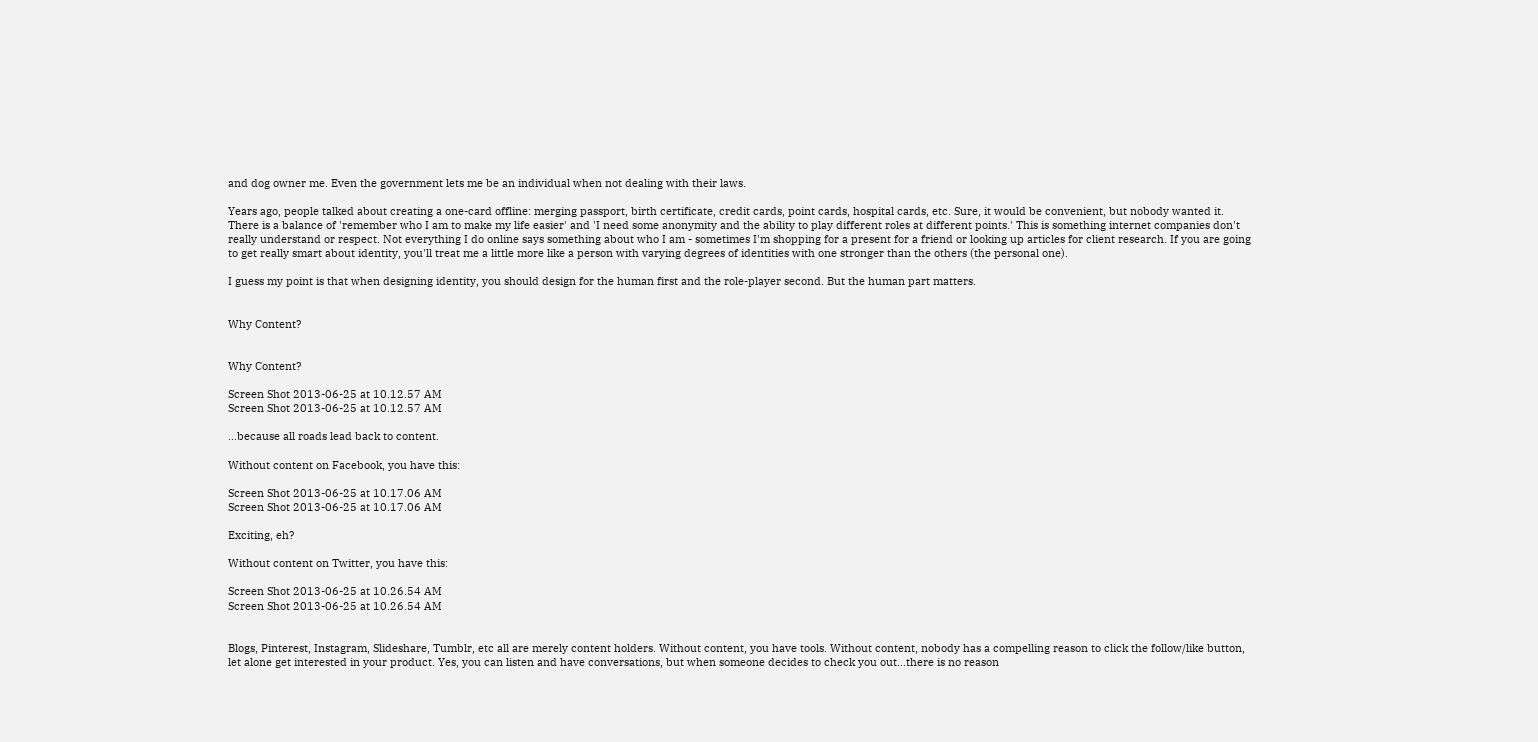and dog owner me. Even the government lets me be an individual when not dealing with their laws.

Years ago, people talked about creating a one-card offline: merging passport, birth certificate, credit cards, point cards, hospital cards, etc. Sure, it would be convenient, but nobody wanted it. There is a balance of 'remember who I am to make my life easier' and 'I need some anonymity and the ability to play different roles at different points.' This is something internet companies don't really understand or respect. Not everything I do online says something about who I am - sometimes I'm shopping for a present for a friend or looking up articles for client research. If you are going to get really smart about identity, you'll treat me a little more like a person with varying degrees of identities with one stronger than the others (the personal one).

I guess my point is that when designing identity, you should design for the human first and the role-player second. But the human part matters.


Why Content?


Why Content?

Screen Shot 2013-06-25 at 10.12.57 AM
Screen Shot 2013-06-25 at 10.12.57 AM

...because all roads lead back to content.

Without content on Facebook, you have this:

Screen Shot 2013-06-25 at 10.17.06 AM
Screen Shot 2013-06-25 at 10.17.06 AM

Exciting, eh?

Without content on Twitter, you have this:

Screen Shot 2013-06-25 at 10.26.54 AM
Screen Shot 2013-06-25 at 10.26.54 AM


Blogs, Pinterest, Instagram, Slideshare, Tumblr, etc all are merely content holders. Without content, you have tools. Without content, nobody has a compelling reason to click the follow/like button, let alone get interested in your product. Yes, you can listen and have conversations, but when someone decides to check you out...there is no reason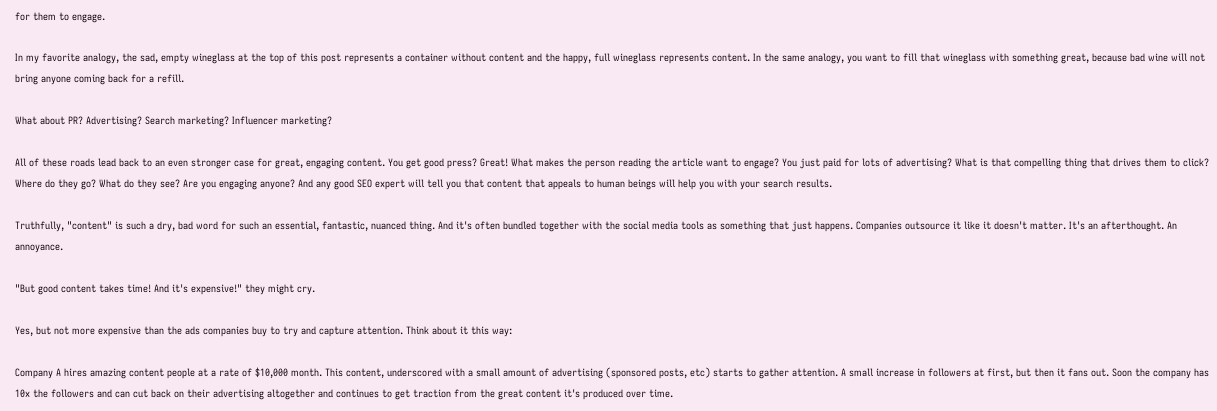for them to engage.

In my favorite analogy, the sad, empty wineglass at the top of this post represents a container without content and the happy, full wineglass represents content. In the same analogy, you want to fill that wineglass with something great, because bad wine will not bring anyone coming back for a refill.

What about PR? Advertising? Search marketing? Influencer marketing?

All of these roads lead back to an even stronger case for great, engaging content. You get good press? Great! What makes the person reading the article want to engage? You just paid for lots of advertising? What is that compelling thing that drives them to click? Where do they go? What do they see? Are you engaging anyone? And any good SEO expert will tell you that content that appeals to human beings will help you with your search results.

Truthfully, "content" is such a dry, bad word for such an essential, fantastic, nuanced thing. And it's often bundled together with the social media tools as something that just happens. Companies outsource it like it doesn't matter. It's an afterthought. An annoyance.

"But good content takes time! And it's expensive!" they might cry.

Yes, but not more expensive than the ads companies buy to try and capture attention. Think about it this way:

Company A hires amazing content people at a rate of $10,000 month. This content, underscored with a small amount of advertising (sponsored posts, etc) starts to gather attention. A small increase in followers at first, but then it fans out. Soon the company has 10x the followers and can cut back on their advertising altogether and continues to get traction from the great content it's produced over time.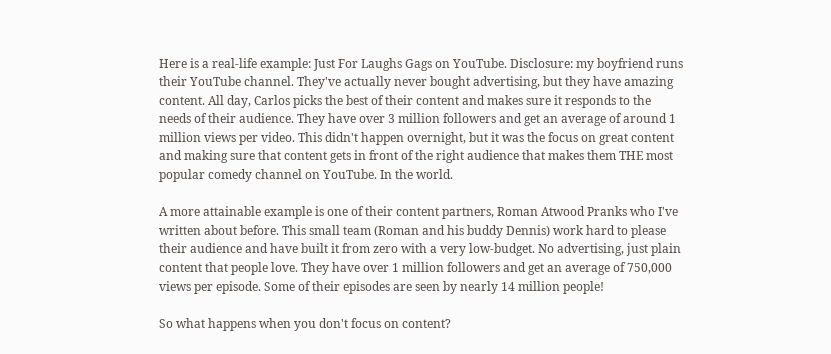Here is a real-life example: Just For Laughs Gags on YouTube. Disclosure: my boyfriend runs their YouTube channel. They've actually never bought advertising, but they have amazing content. All day, Carlos picks the best of their content and makes sure it responds to the needs of their audience. They have over 3 million followers and get an average of around 1 million views per video. This didn't happen overnight, but it was the focus on great content and making sure that content gets in front of the right audience that makes them THE most popular comedy channel on YouTube. In the world.

A more attainable example is one of their content partners, Roman Atwood Pranks who I've written about before. This small team (Roman and his buddy Dennis) work hard to please their audience and have built it from zero with a very low-budget. No advertising, just plain content that people love. They have over 1 million followers and get an average of 750,000 views per episode. Some of their episodes are seen by nearly 14 million people!

So what happens when you don't focus on content?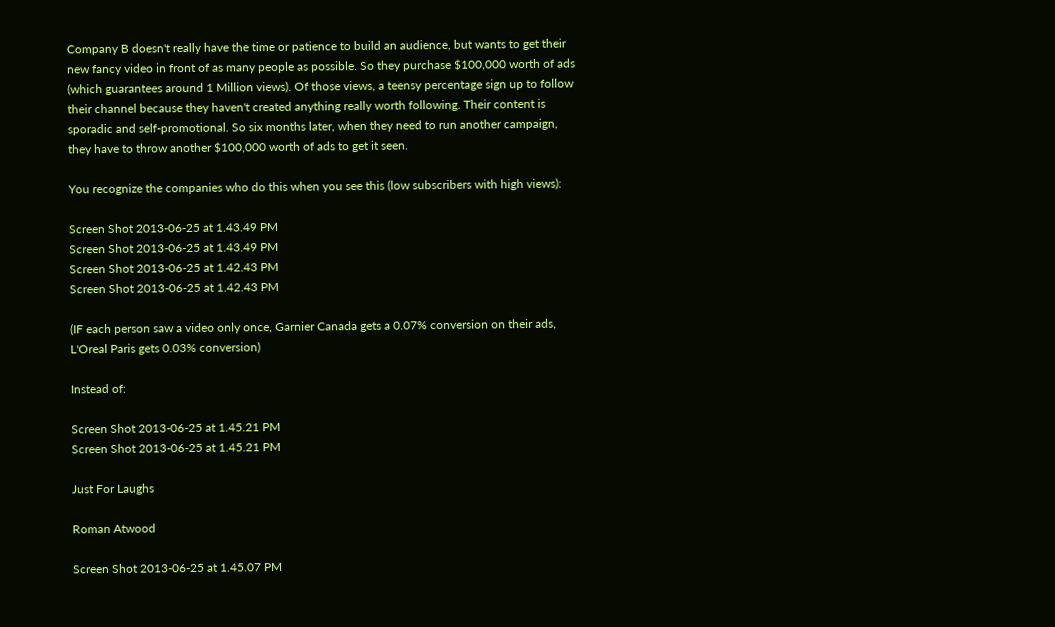Company B doesn't really have the time or patience to build an audience, but wants to get their new fancy video in front of as many people as possible. So they purchase $100,000 worth of ads (which guarantees around 1 Million views). Of those views, a teensy percentage sign up to follow their channel because they haven't created anything really worth following. Their content is sporadic and self-promotional. So six months later, when they need to run another campaign, they have to throw another $100,000 worth of ads to get it seen.

You recognize the companies who do this when you see this (low subscribers with high views):

Screen Shot 2013-06-25 at 1.43.49 PM
Screen Shot 2013-06-25 at 1.43.49 PM
Screen Shot 2013-06-25 at 1.42.43 PM
Screen Shot 2013-06-25 at 1.42.43 PM

(IF each person saw a video only once, Garnier Canada gets a 0.07% conversion on their ads, L'Oreal Paris gets 0.03% conversion)

Instead of:

Screen Shot 2013-06-25 at 1.45.21 PM
Screen Shot 2013-06-25 at 1.45.21 PM

Just For Laughs

Roman Atwood

Screen Shot 2013-06-25 at 1.45.07 PM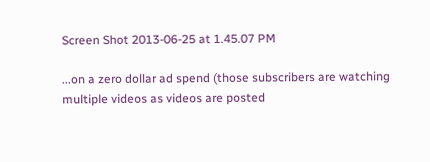Screen Shot 2013-06-25 at 1.45.07 PM

...on a zero dollar ad spend (those subscribers are watching multiple videos as videos are posted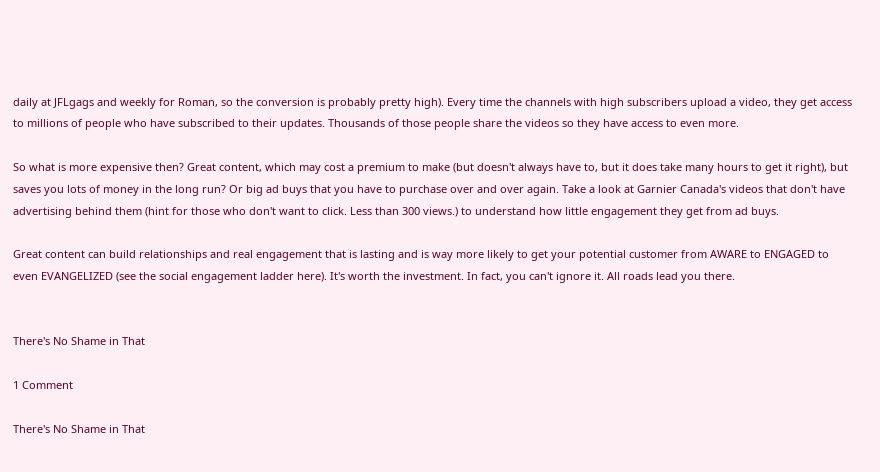daily at JFLgags and weekly for Roman, so the conversion is probably pretty high). Every time the channels with high subscribers upload a video, they get access to millions of people who have subscribed to their updates. Thousands of those people share the videos so they have access to even more.

So what is more expensive then? Great content, which may cost a premium to make (but doesn't always have to, but it does take many hours to get it right), but saves you lots of money in the long run? Or big ad buys that you have to purchase over and over again. Take a look at Garnier Canada's videos that don't have advertising behind them (hint for those who don't want to click. Less than 300 views.) to understand how little engagement they get from ad buys.

Great content can build relationships and real engagement that is lasting and is way more likely to get your potential customer from AWARE to ENGAGED to even EVANGELIZED (see the social engagement ladder here). It's worth the investment. In fact, you can't ignore it. All roads lead you there.


There's No Shame in That

1 Comment

There's No Shame in That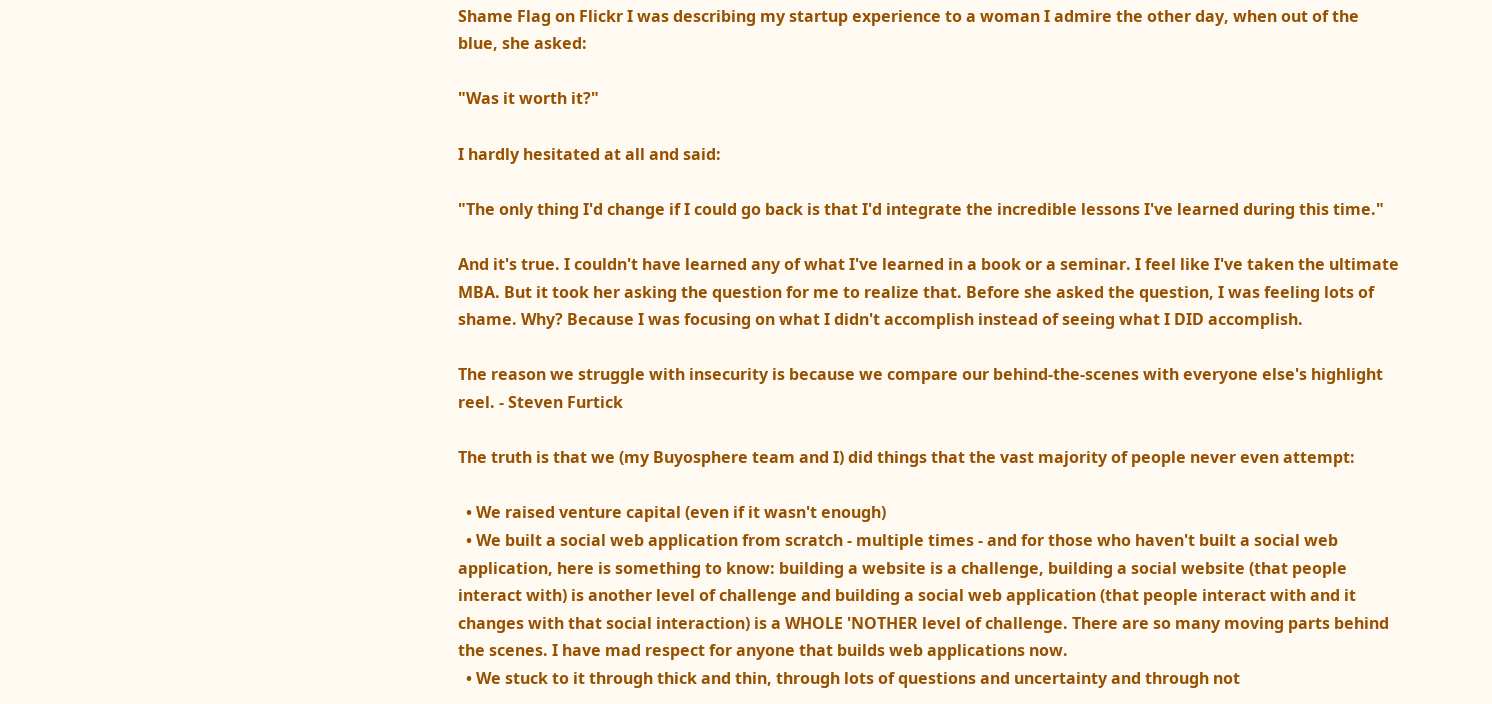Shame Flag on Flickr I was describing my startup experience to a woman I admire the other day, when out of the blue, she asked:

"Was it worth it?"

I hardly hesitated at all and said:

"The only thing I'd change if I could go back is that I'd integrate the incredible lessons I've learned during this time."

And it's true. I couldn't have learned any of what I've learned in a book or a seminar. I feel like I've taken the ultimate MBA. But it took her asking the question for me to realize that. Before she asked the question, I was feeling lots of shame. Why? Because I was focusing on what I didn't accomplish instead of seeing what I DID accomplish.

The reason we struggle with insecurity is because we compare our behind-the-scenes with everyone else's highlight reel. - Steven Furtick

The truth is that we (my Buyosphere team and I) did things that the vast majority of people never even attempt:

  • We raised venture capital (even if it wasn't enough)
  • We built a social web application from scratch - multiple times - and for those who haven't built a social web application, here is something to know: building a website is a challenge, building a social website (that people interact with) is another level of challenge and building a social web application (that people interact with and it changes with that social interaction) is a WHOLE 'NOTHER level of challenge. There are so many moving parts behind the scenes. I have mad respect for anyone that builds web applications now.
  • We stuck to it through thick and thin, through lots of questions and uncertainty and through not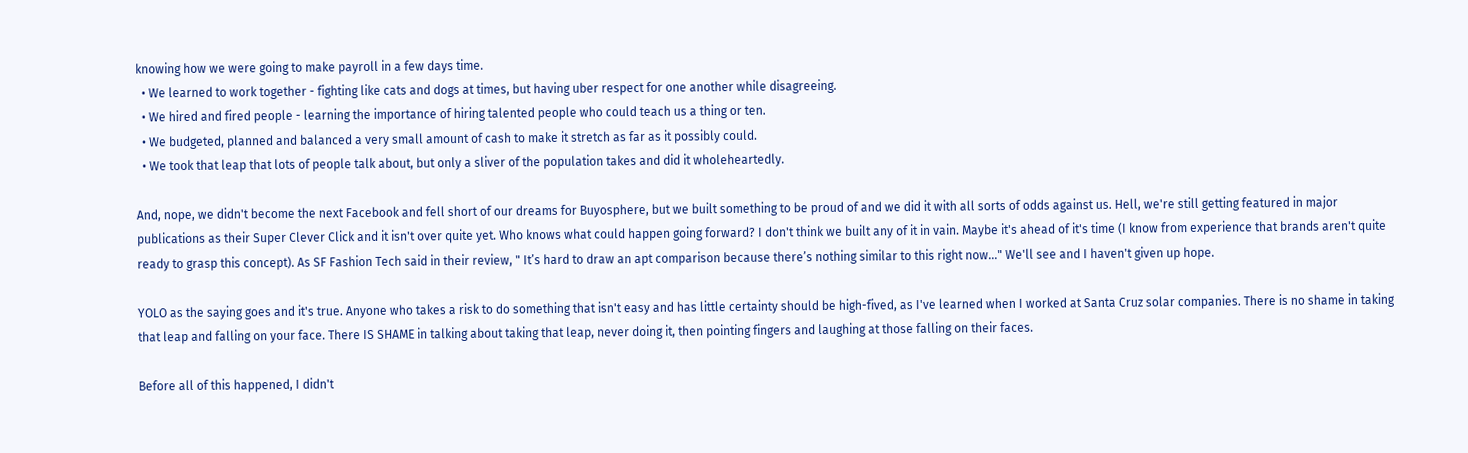knowing how we were going to make payroll in a few days time.
  • We learned to work together - fighting like cats and dogs at times, but having uber respect for one another while disagreeing.
  • We hired and fired people - learning the importance of hiring talented people who could teach us a thing or ten.
  • We budgeted, planned and balanced a very small amount of cash to make it stretch as far as it possibly could.
  • We took that leap that lots of people talk about, but only a sliver of the population takes and did it wholeheartedly.

And, nope, we didn't become the next Facebook and fell short of our dreams for Buyosphere, but we built something to be proud of and we did it with all sorts of odds against us. Hell, we're still getting featured in major publications as their Super Clever Click and it isn't over quite yet. Who knows what could happen going forward? I don't think we built any of it in vain. Maybe it's ahead of it's time (I know from experience that brands aren't quite ready to grasp this concept). As SF Fashion Tech said in their review, " It’s hard to draw an apt comparison because there’s nothing similar to this right now..." We'll see and I haven't given up hope.

YOLO as the saying goes and it's true. Anyone who takes a risk to do something that isn't easy and has little certainty should be high-fived, as I've learned when I worked at Santa Cruz solar companies. There is no shame in taking that leap and falling on your face. There IS SHAME in talking about taking that leap, never doing it, then pointing fingers and laughing at those falling on their faces.

Before all of this happened, I didn't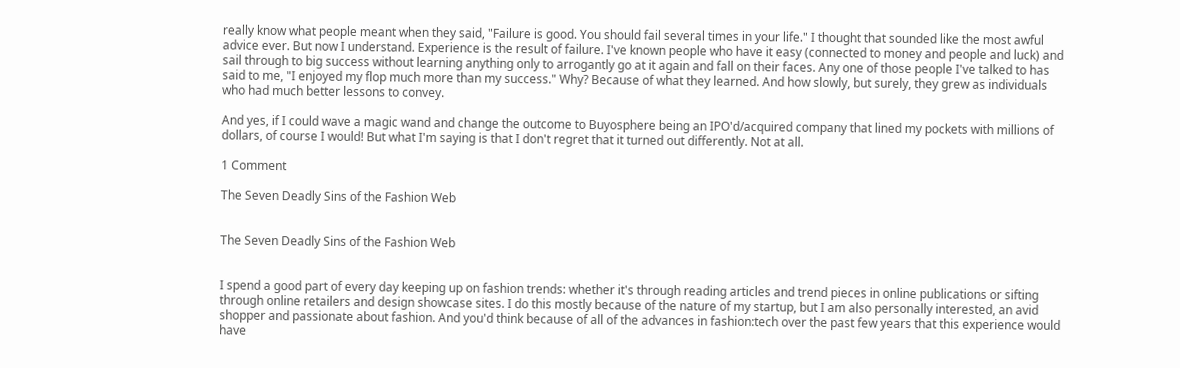really know what people meant when they said, "Failure is good. You should fail several times in your life." I thought that sounded like the most awful advice ever. But now I understand. Experience is the result of failure. I've known people who have it easy (connected to money and people and luck) and sail through to big success without learning anything only to arrogantly go at it again and fall on their faces. Any one of those people I've talked to has said to me, "I enjoyed my flop much more than my success." Why? Because of what they learned. And how slowly, but surely, they grew as individuals who had much better lessons to convey.

And yes, if I could wave a magic wand and change the outcome to Buyosphere being an IPO'd/acquired company that lined my pockets with millions of dollars, of course I would! But what I'm saying is that I don't regret that it turned out differently. Not at all.

1 Comment

The Seven Deadly Sins of the Fashion Web


The Seven Deadly Sins of the Fashion Web


I spend a good part of every day keeping up on fashion trends: whether it's through reading articles and trend pieces in online publications or sifting through online retailers and design showcase sites. I do this mostly because of the nature of my startup, but I am also personally interested, an avid shopper and passionate about fashion. And you'd think because of all of the advances in fashion:tech over the past few years that this experience would have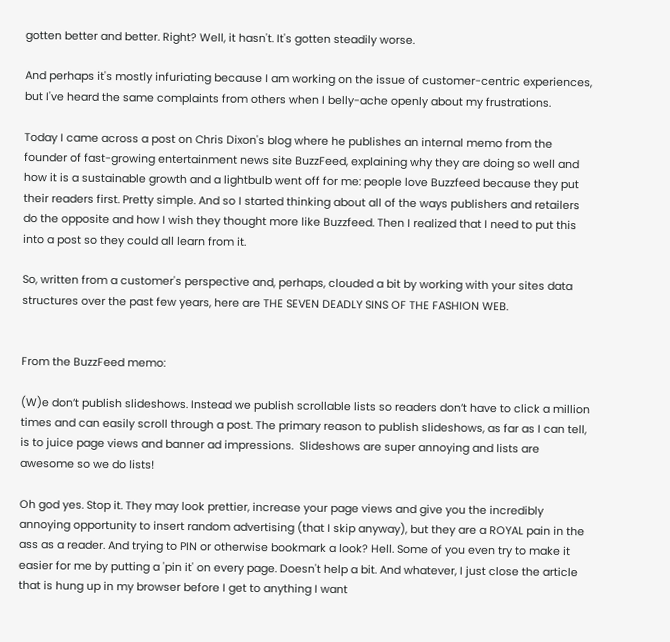gotten better and better. Right? Well, it hasn't. It's gotten steadily worse.

And perhaps it's mostly infuriating because I am working on the issue of customer-centric experiences, but I've heard the same complaints from others when I belly-ache openly about my frustrations.

Today I came across a post on Chris Dixon's blog where he publishes an internal memo from the founder of fast-growing entertainment news site BuzzFeed, explaining why they are doing so well and how it is a sustainable growth and a lightbulb went off for me: people love Buzzfeed because they put their readers first. Pretty simple. And so I started thinking about all of the ways publishers and retailers do the opposite and how I wish they thought more like Buzzfeed. Then I realized that I need to put this into a post so they could all learn from it.

So, written from a customer's perspective and, perhaps, clouded a bit by working with your sites data structures over the past few years, here are THE SEVEN DEADLY SINS OF THE FASHION WEB.


From the BuzzFeed memo:

(W)e don’t publish slideshows. Instead we publish scrollable lists so readers don’t have to click a million times and can easily scroll through a post. The primary reason to publish slideshows, as far as I can tell, is to juice page views and banner ad impressions.  Slideshows are super annoying and lists are awesome so we do lists!

Oh god yes. Stop it. They may look prettier, increase your page views and give you the incredibly annoying opportunity to insert random advertising (that I skip anyway), but they are a ROYAL pain in the ass as a reader. And trying to PIN or otherwise bookmark a look? Hell. Some of you even try to make it easier for me by putting a 'pin it' on every page. Doesn't help a bit. And whatever, I just close the article that is hung up in my browser before I get to anything I want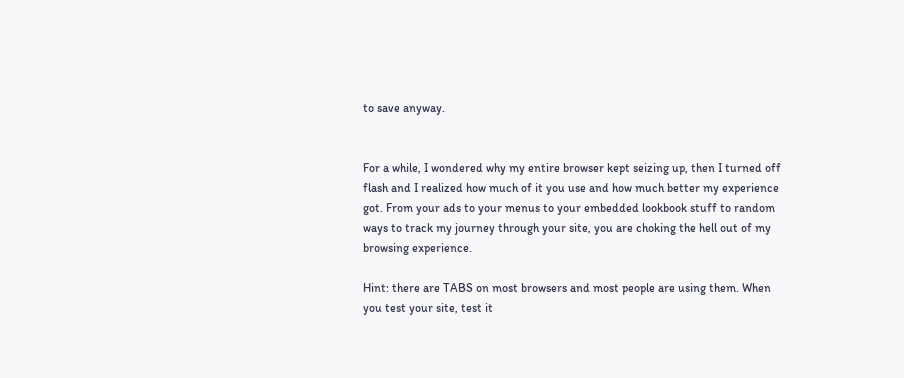to save anyway.


For a while, I wondered why my entire browser kept seizing up, then I turned off flash and I realized how much of it you use and how much better my experience got. From your ads to your menus to your embedded lookbook stuff to random ways to track my journey through your site, you are choking the hell out of my browsing experience.

Hint: there are TABS on most browsers and most people are using them. When you test your site, test it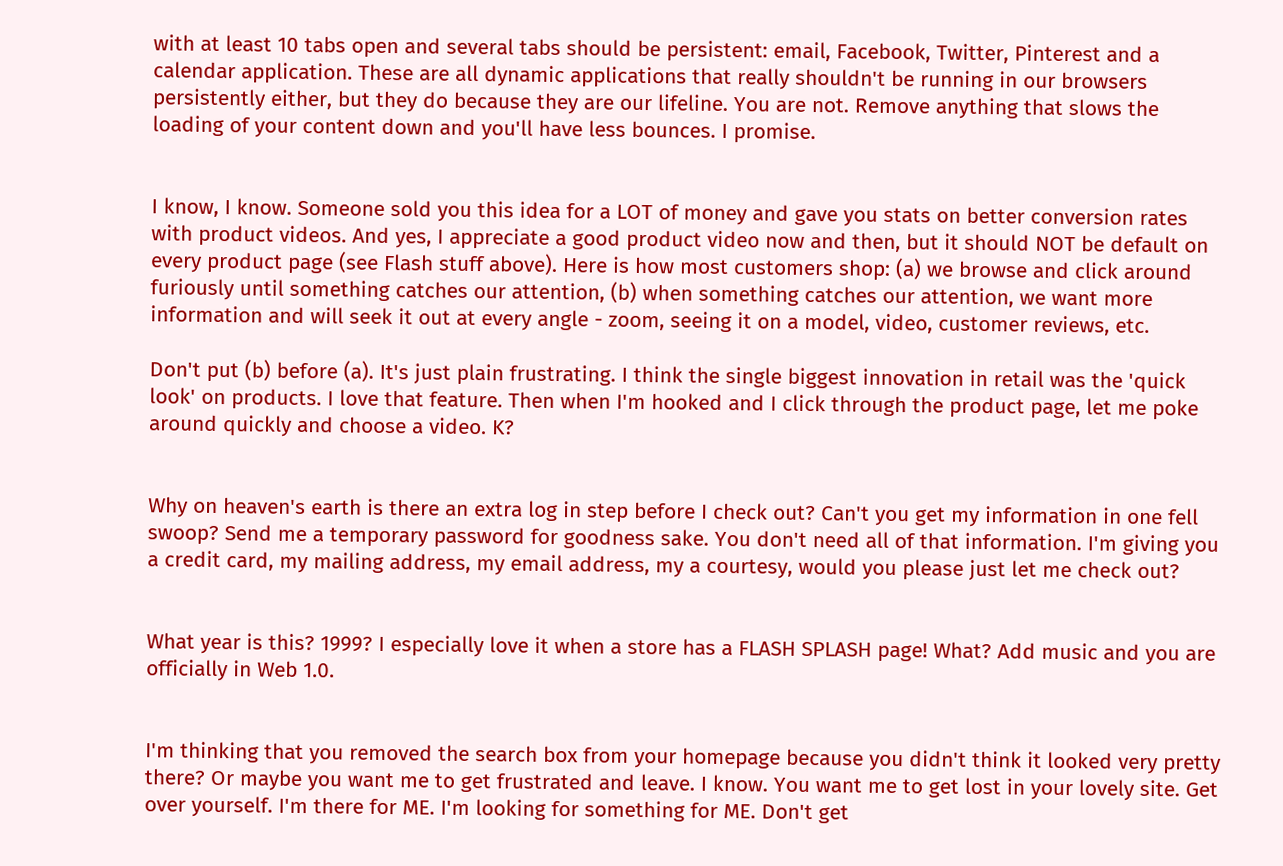with at least 10 tabs open and several tabs should be persistent: email, Facebook, Twitter, Pinterest and a calendar application. These are all dynamic applications that really shouldn't be running in our browsers persistently either, but they do because they are our lifeline. You are not. Remove anything that slows the loading of your content down and you'll have less bounces. I promise.


I know, I know. Someone sold you this idea for a LOT of money and gave you stats on better conversion rates with product videos. And yes, I appreciate a good product video now and then, but it should NOT be default on every product page (see Flash stuff above). Here is how most customers shop: (a) we browse and click around furiously until something catches our attention, (b) when something catches our attention, we want more information and will seek it out at every angle - zoom, seeing it on a model, video, customer reviews, etc.

Don't put (b) before (a). It's just plain frustrating. I think the single biggest innovation in retail was the 'quick look' on products. I love that feature. Then when I'm hooked and I click through the product page, let me poke around quickly and choose a video. K?


Why on heaven's earth is there an extra log in step before I check out? Can't you get my information in one fell swoop? Send me a temporary password for goodness sake. You don't need all of that information. I'm giving you a credit card, my mailing address, my email address, my a courtesy, would you please just let me check out?


What year is this? 1999? I especially love it when a store has a FLASH SPLASH page! What? Add music and you are officially in Web 1.0.


I'm thinking that you removed the search box from your homepage because you didn't think it looked very pretty there? Or maybe you want me to get frustrated and leave. I know. You want me to get lost in your lovely site. Get over yourself. I'm there for ME. I'm looking for something for ME. Don't get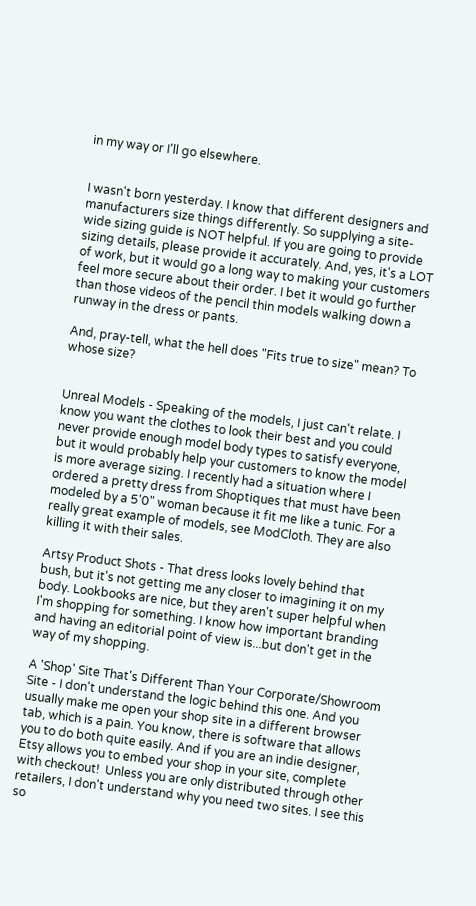in my way or I'll go elsewhere.


I wasn't born yesterday. I know that different designers and manufacturers size things differently. So supplying a site-wide sizing guide is NOT helpful. If you are going to provide sizing details, please provide it accurately. And, yes, it's a LOT of work, but it would go a long way to making your customers feel more secure about their order. I bet it would go further than those videos of the pencil thin models walking down a runway in the dress or pants.

And, pray-tell, what the hell does "Fits true to size" mean? To whose size?


Unreal Models - Speaking of the models, I just can't relate. I know you want the clothes to look their best and you could never provide enough model body types to satisfy everyone, but it would probably help your customers to know the model is more average sizing. I recently had a situation where I ordered a pretty dress from Shoptiques that must have been modeled by a 5'0" woman because it fit me like a tunic. For a really great example of models, see ModCloth. They are also killing it with their sales.

Artsy Product Shots - That dress looks lovely behind that bush, but it's not getting me any closer to imagining it on my body. Lookbooks are nice, but they aren't super helpful when I'm shopping for something. I know how important branding and having an editorial point of view is...but don't get in the way of my shopping.

A 'Shop' Site That's Different Than Your Corporate/Showroom Site - I don't understand the logic behind this one. And you usually make me open your shop site in a different browser tab, which is a pain. You know, there is software that allows you to do both quite easily. And if you are an indie designer, Etsy allows you to embed your shop in your site, complete with checkout!  Unless you are only distributed through other retailers, I don't understand why you need two sites. I see this so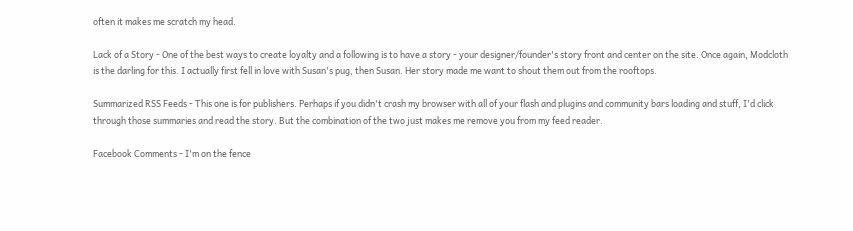often it makes me scratch my head.

Lack of a Story - One of the best ways to create loyalty and a following is to have a story - your designer/founder's story front and center on the site. Once again, Modcloth is the darling for this. I actually first fell in love with Susan's pug, then Susan. Her story made me want to shout them out from the rooftops.

Summarized RSS Feeds - This one is for publishers. Perhaps if you didn't crash my browser with all of your flash and plugins and community bars loading and stuff, I'd click through those summaries and read the story. But the combination of the two just makes me remove you from my feed reader.

Facebook Comments - I'm on the fence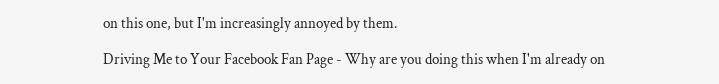on this one, but I'm increasingly annoyed by them.

Driving Me to Your Facebook Fan Page - Why are you doing this when I'm already on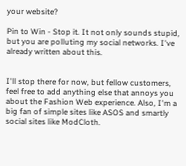your website?

Pin to Win - Stop it. It not only sounds stupid, but you are polluting my social networks. I've already written about this.


I'll stop there for now, but fellow customers, feel free to add anything else that annoys you about the Fashion Web experience. Also, I'm a big fan of simple sites like ASOS and smartly social sites like ModCloth.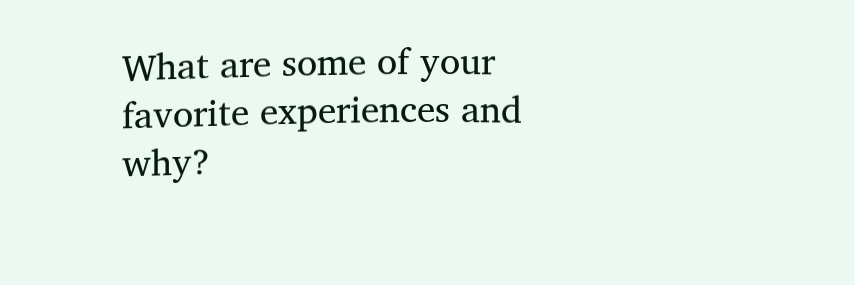What are some of your favorite experiences and why?